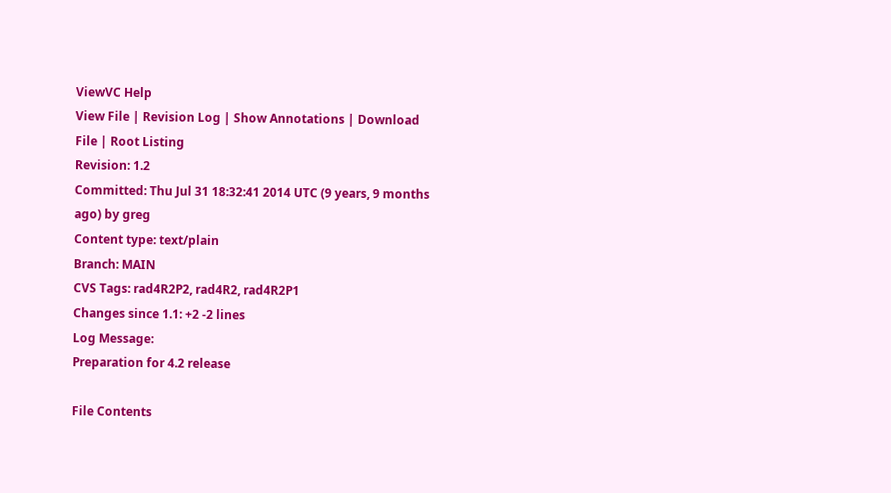ViewVC Help
View File | Revision Log | Show Annotations | Download File | Root Listing
Revision: 1.2
Committed: Thu Jul 31 18:32:41 2014 UTC (9 years, 9 months ago) by greg
Content type: text/plain
Branch: MAIN
CVS Tags: rad4R2P2, rad4R2, rad4R2P1
Changes since 1.1: +2 -2 lines
Log Message:
Preparation for 4.2 release

File Contents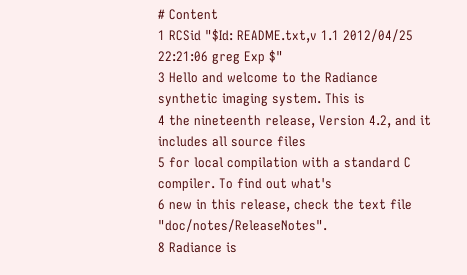# Content
1 RCSid "$Id: README.txt,v 1.1 2012/04/25 22:21:06 greg Exp $"
3 Hello and welcome to the Radiance synthetic imaging system. This is
4 the nineteenth release, Version 4.2, and it includes all source files
5 for local compilation with a standard C compiler. To find out what's
6 new in this release, check the text file "doc/notes/ReleaseNotes".
8 Radiance is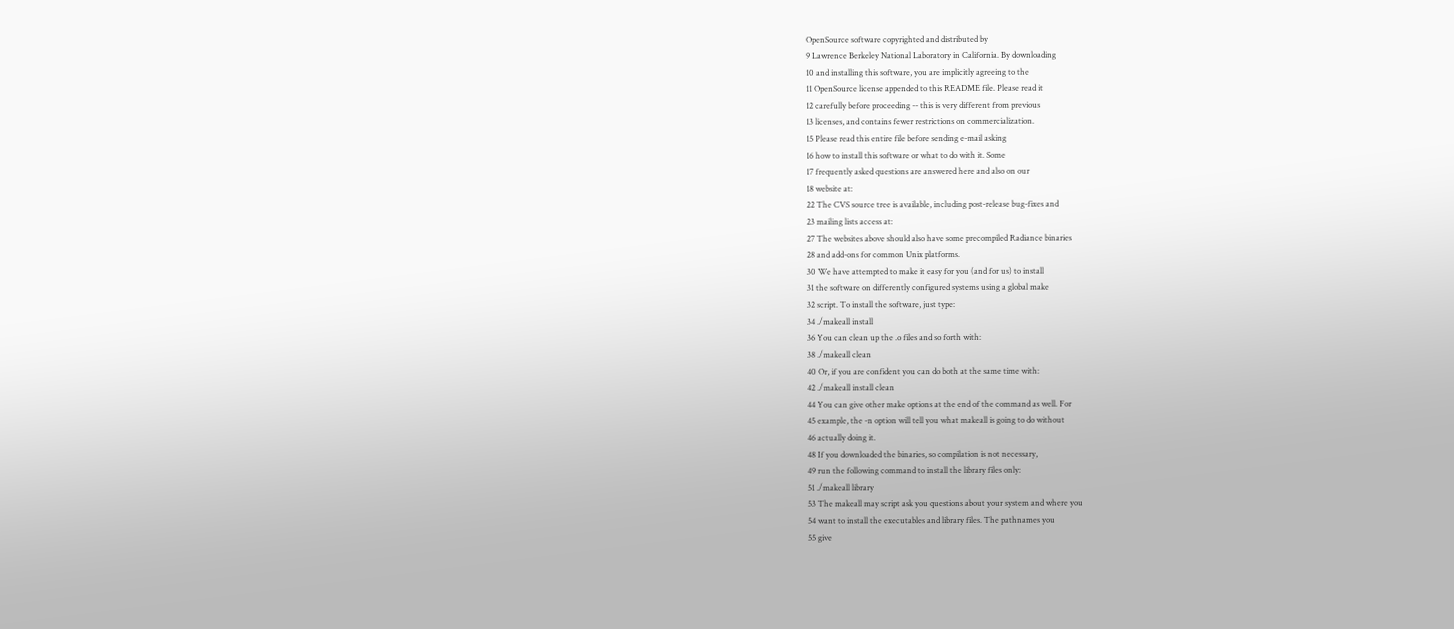OpenSource software copyrighted and distributed by
9 Lawrence Berkeley National Laboratory in California. By downloading
10 and installing this software, you are implicitly agreeing to the
11 OpenSource license appended to this README file. Please read it
12 carefully before proceeding -- this is very different from previous
13 licenses, and contains fewer restrictions on commercialization.
15 Please read this entire file before sending e-mail asking
16 how to install this software or what to do with it. Some
17 frequently asked questions are answered here and also on our
18 website at:
22 The CVS source tree is available, including post-release bug-fixes and
23 mailing lists access at:
27 The websites above should also have some precompiled Radiance binaries
28 and add-ons for common Unix platforms.
30 We have attempted to make it easy for you (and for us) to install
31 the software on differently configured systems using a global make
32 script. To install the software, just type:
34 ./makeall install
36 You can clean up the .o files and so forth with:
38 ./makeall clean
40 Or, if you are confident you can do both at the same time with:
42 ./makeall install clean
44 You can give other make options at the end of the command as well. For
45 example, the -n option will tell you what makeall is going to do without
46 actually doing it.
48 If you downloaded the binaries, so compilation is not necessary,
49 run the following command to install the library files only:
51 ./makeall library
53 The makeall may script ask you questions about your system and where you
54 want to install the executables and library files. The pathnames you
55 give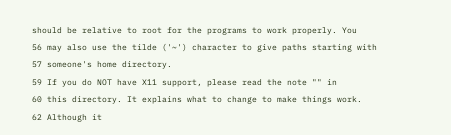should be relative to root for the programs to work properly. You
56 may also use the tilde ('~') character to give paths starting with
57 someone's home directory.
59 If you do NOT have X11 support, please read the note "" in
60 this directory. It explains what to change to make things work.
62 Although it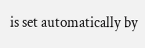is set automatically by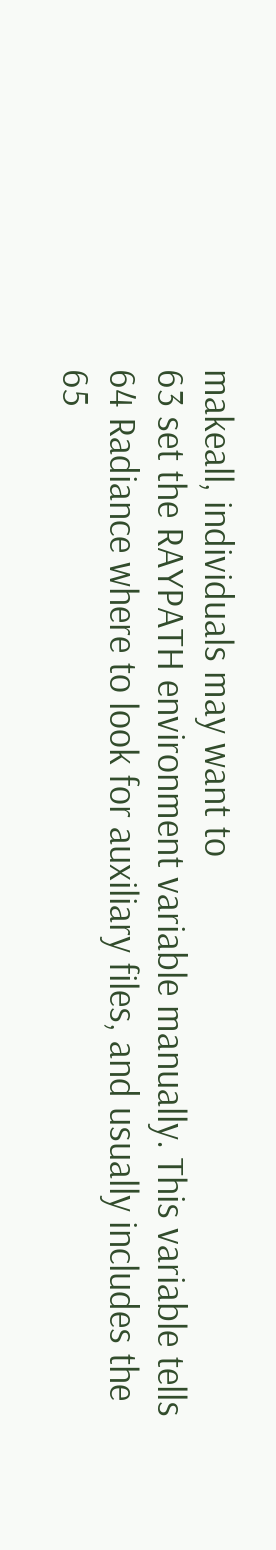makeall, individuals may want to
63 set the RAYPATH environment variable manually. This variable tells
64 Radiance where to look for auxiliary files, and usually includes the
65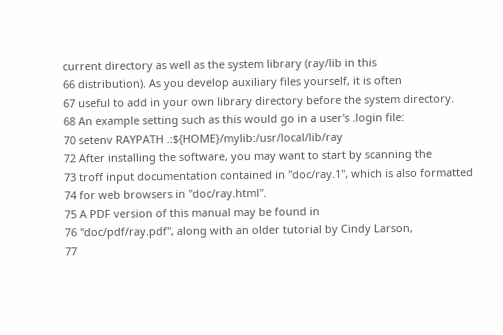current directory as well as the system library (ray/lib in this
66 distribution). As you develop auxiliary files yourself, it is often
67 useful to add in your own library directory before the system directory.
68 An example setting such as this would go in a user's .login file:
70 setenv RAYPATH .:${HOME}/mylib:/usr/local/lib/ray
72 After installing the software, you may want to start by scanning the
73 troff input documentation contained in "doc/ray.1", which is also formatted
74 for web browsers in "doc/ray.html".
75 A PDF version of this manual may be found in
76 "doc/pdf/ray.pdf", along with an older tutorial by Cindy Larson,
77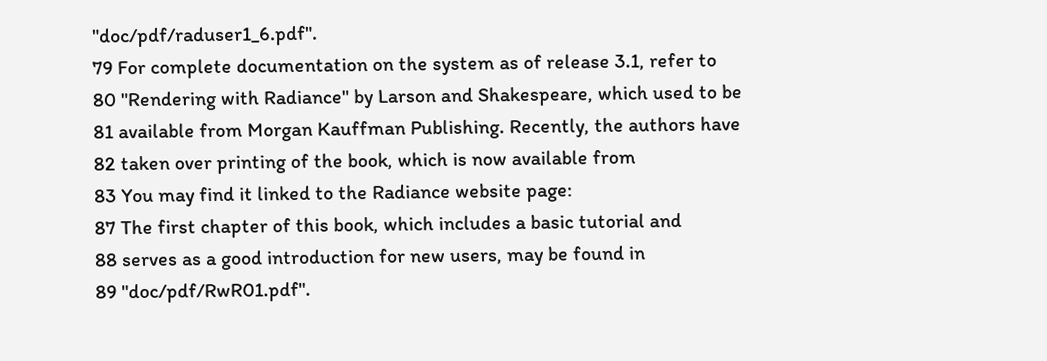"doc/pdf/raduser1_6.pdf".
79 For complete documentation on the system as of release 3.1, refer to
80 "Rendering with Radiance" by Larson and Shakespeare, which used to be
81 available from Morgan Kauffman Publishing. Recently, the authors have
82 taken over printing of the book, which is now available from
83 You may find it linked to the Radiance website page:
87 The first chapter of this book, which includes a basic tutorial and
88 serves as a good introduction for new users, may be found in
89 "doc/pdf/RwR01.pdf".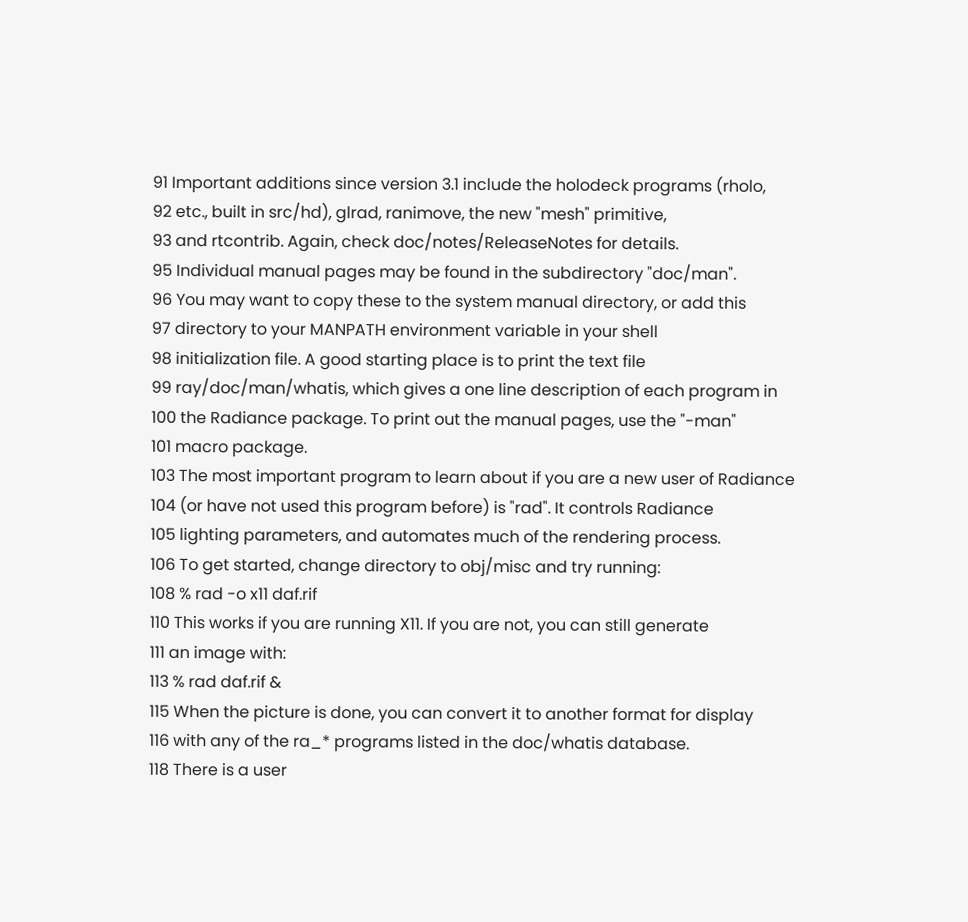91 Important additions since version 3.1 include the holodeck programs (rholo,
92 etc., built in src/hd), glrad, ranimove, the new "mesh" primitive,
93 and rtcontrib. Again, check doc/notes/ReleaseNotes for details.
95 Individual manual pages may be found in the subdirectory "doc/man".
96 You may want to copy these to the system manual directory, or add this
97 directory to your MANPATH environment variable in your shell
98 initialization file. A good starting place is to print the text file
99 ray/doc/man/whatis, which gives a one line description of each program in
100 the Radiance package. To print out the manual pages, use the "-man"
101 macro package.
103 The most important program to learn about if you are a new user of Radiance
104 (or have not used this program before) is "rad". It controls Radiance
105 lighting parameters, and automates much of the rendering process.
106 To get started, change directory to obj/misc and try running:
108 % rad -o x11 daf.rif
110 This works if you are running X11. If you are not, you can still generate
111 an image with:
113 % rad daf.rif &
115 When the picture is done, you can convert it to another format for display
116 with any of the ra_* programs listed in the doc/whatis database.
118 There is a user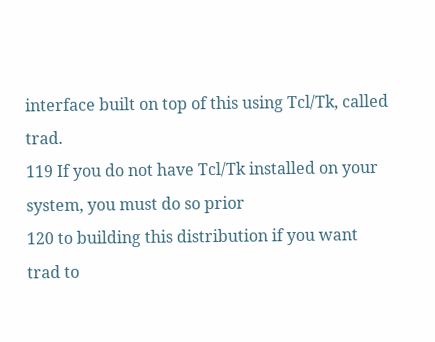interface built on top of this using Tcl/Tk, called trad.
119 If you do not have Tcl/Tk installed on your system, you must do so prior
120 to building this distribution if you want trad to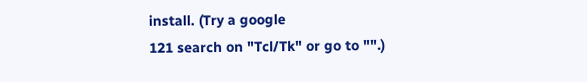install. (Try a google
121 search on "Tcl/Tk" or go to "".)